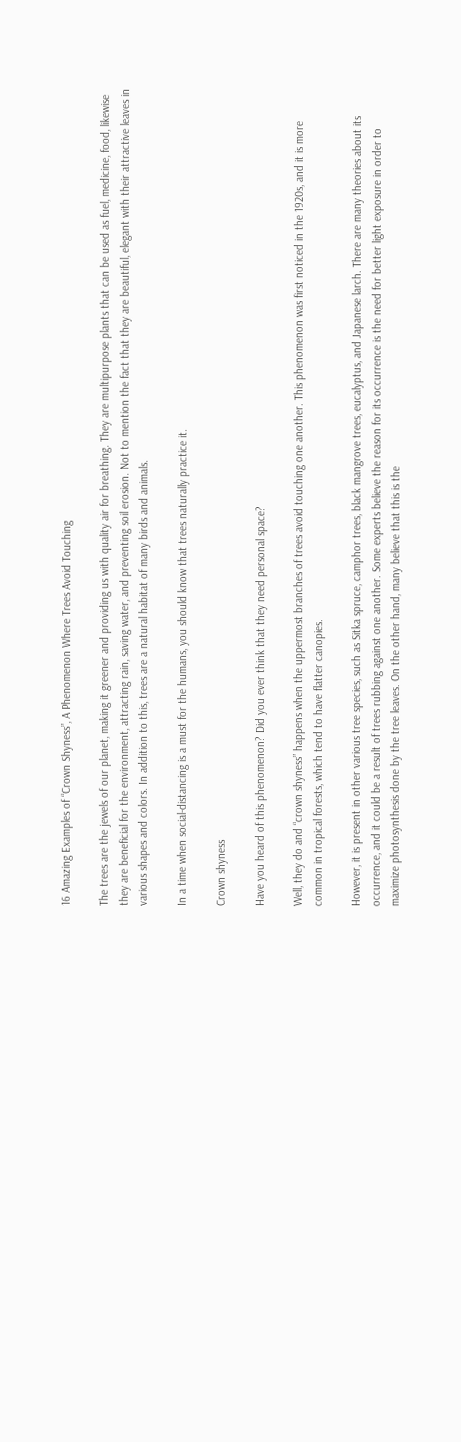16 Amazing Examples of “Crown Shyness”, A Phenomenon Where Trees Avoid Touching

The trees are the jewels of our planet, making it greener and providing us with quality air for breathing. They are multipurpose plants that can be used as fuel, medicine, food, likewise they are beneficial for the environment, attracting rain, saving water, and preventing soil erosion. Not to mention the fact that they are beautiful, elegant with their attractive leaves in various shapes and colors. In addition to this, trees are a natural habitat of many birds and animals.

In a time when social-distancing is a must for the humans, you should know that trees naturally practice it.

Crown shyness

Have you heard of this phenomenon? Did you ever think that they need personal space?

Well, they do and “crown shyness” happens when the uppermost branches of trees avoid touching one another. This phenomenon was first noticed in the 1920s, and it is more common in tropical forests, which tend to have flatter canopies.

However, it is present in other various tree species, such as Sitka spruce, camphor trees, black mangrove trees, eucalyptus, and Japanese larch. There are many theories about its occurrence, and it could be a result of trees rubbing against one another. Some experts believe the reason for its occurrence is the need for better light exposure in order to maximize photosynthesis done by the tree leaves. On the other hand, many believe that this is the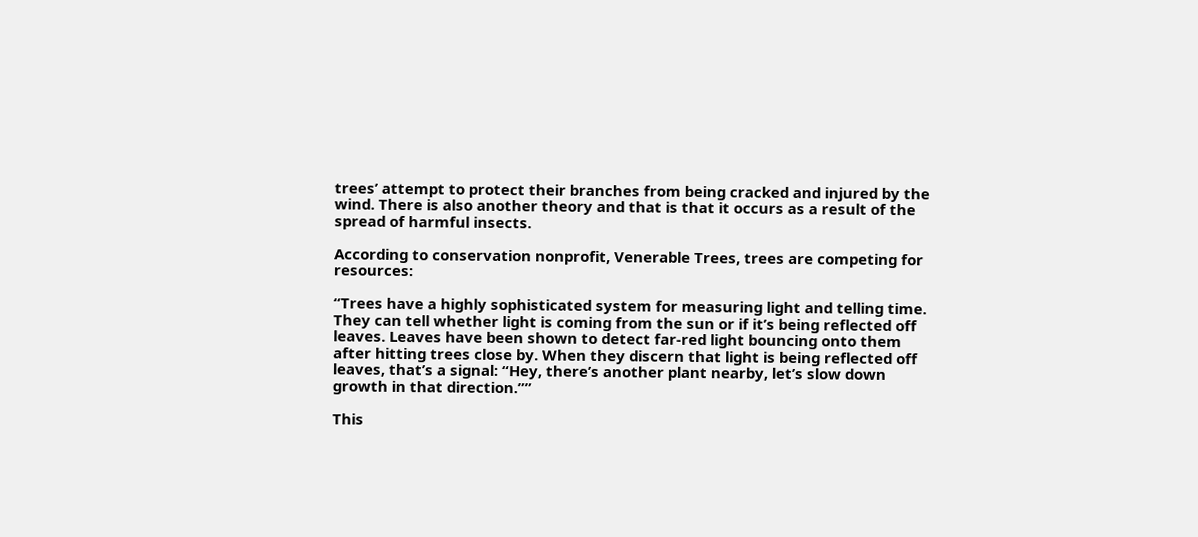trees’ attempt to protect their branches from being cracked and injured by the wind. There is also another theory and that is that it occurs as a result of the spread of harmful insects.

According to conservation nonprofit, Venerable Trees, trees are competing for resources:

“Trees have a highly sophisticated system for measuring light and telling time. They can tell whether light is coming from the sun or if it’s being reflected off leaves. Leaves have been shown to detect far-red light bouncing onto them after hitting trees close by. When they discern that light is being reflected off leaves, that’s a signal: “Hey, there’s another plant nearby, let’s slow down growth in that direction.””

This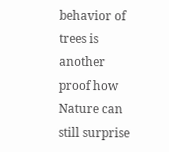behavior of trees is another proof how Nature can still surprise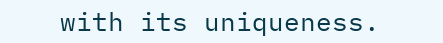with its uniqueness.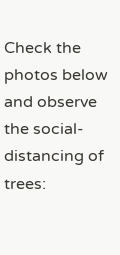Check the photos below and observe the social-distancing of trees: